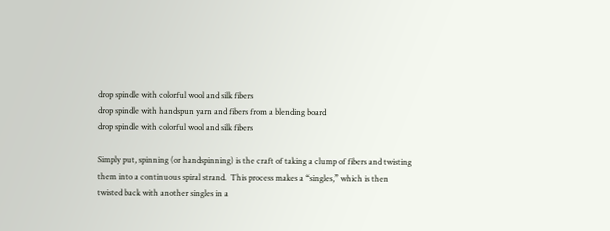drop spindle with colorful wool and silk fibers
drop spindle with handspun yarn and fibers from a blending board
drop spindle with colorful wool and silk fibers

Simply put, spinning (or handspinning) is the craft of taking a clump of fibers and twisting them into a continuous spiral strand.  This process makes a “singles,” which is then twisted back with another singles in a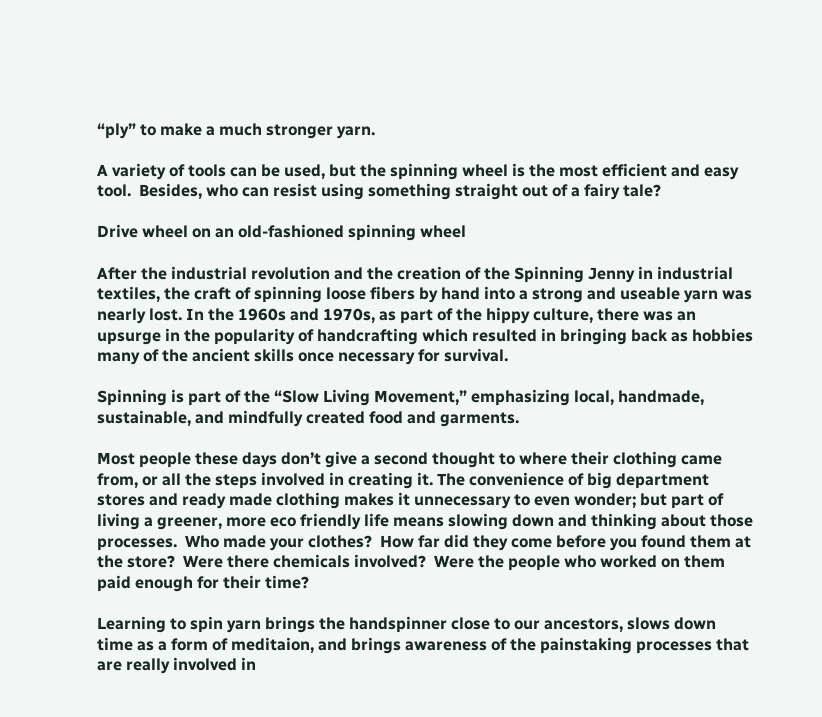“ply” to make a much stronger yarn.

A variety of tools can be used, but the spinning wheel is the most efficient and easy tool.  Besides, who can resist using something straight out of a fairy tale?

Drive wheel on an old-fashioned spinning wheel

After the industrial revolution and the creation of the Spinning Jenny in industrial textiles, the craft of spinning loose fibers by hand into a strong and useable yarn was nearly lost. In the 1960s and 1970s, as part of the hippy culture, there was an upsurge in the popularity of handcrafting which resulted in bringing back as hobbies many of the ancient skills once necessary for survival.

Spinning is part of the “Slow Living Movement,” emphasizing local, handmade, sustainable, and mindfully created food and garments.

Most people these days don’t give a second thought to where their clothing came from, or all the steps involved in creating it. The convenience of big department stores and ready made clothing makes it unnecessary to even wonder; but part of living a greener, more eco friendly life means slowing down and thinking about those processes.  Who made your clothes?  How far did they come before you found them at the store?  Were there chemicals involved?  Were the people who worked on them paid enough for their time?

Learning to spin yarn brings the handspinner close to our ancestors, slows down time as a form of meditaion, and brings awareness of the painstaking processes that are really involved in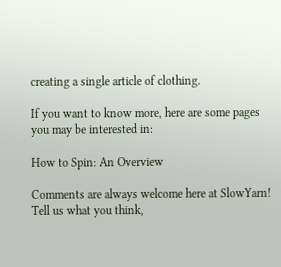creating a single article of clothing.

If you want to know more, here are some pages you may be interested in:

How to Spin: An Overview

Comments are always welcome here at SlowYarn! Tell us what you think,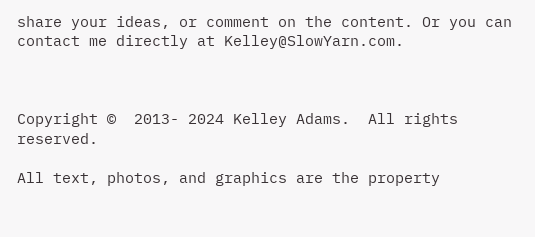share your ideas, or comment on the content. Or you can contact me directly at Kelley@SlowYarn.com.



Copyright ©  2013- 2024 Kelley Adams.  All rights  reserved.

All text, photos, and graphics are the property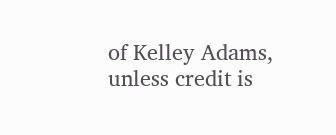of Kelley Adams, unless credit is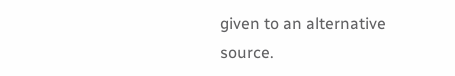given to an alternative source.